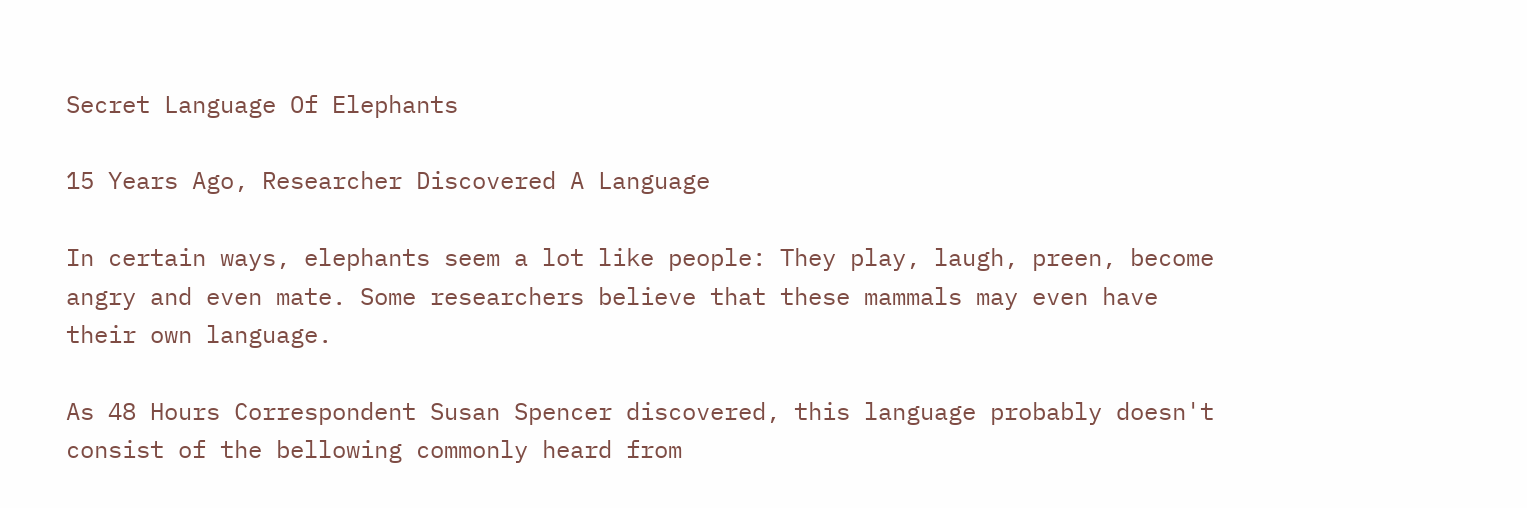Secret Language Of Elephants

15 Years Ago, Researcher Discovered A Language

In certain ways, elephants seem a lot like people: They play, laugh, preen, become angry and even mate. Some researchers believe that these mammals may even have their own language.

As 48 Hours Correspondent Susan Spencer discovered, this language probably doesn't consist of the bellowing commonly heard from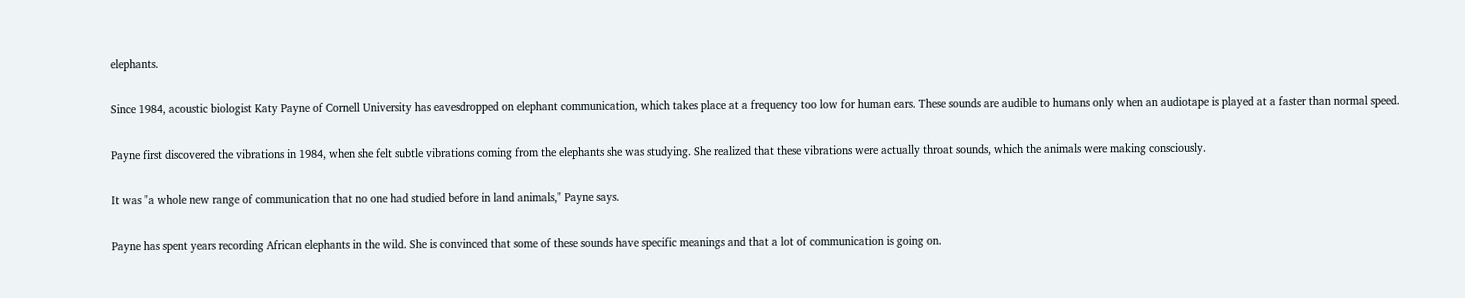elephants.

Since 1984, acoustic biologist Katy Payne of Cornell University has eavesdropped on elephant communication, which takes place at a frequency too low for human ears. These sounds are audible to humans only when an audiotape is played at a faster than normal speed.

Payne first discovered the vibrations in 1984, when she felt subtle vibrations coming from the elephants she was studying. She realized that these vibrations were actually throat sounds, which the animals were making consciously.

It was "a whole new range of communication that no one had studied before in land animals," Payne says.

Payne has spent years recording African elephants in the wild. She is convinced that some of these sounds have specific meanings and that a lot of communication is going on.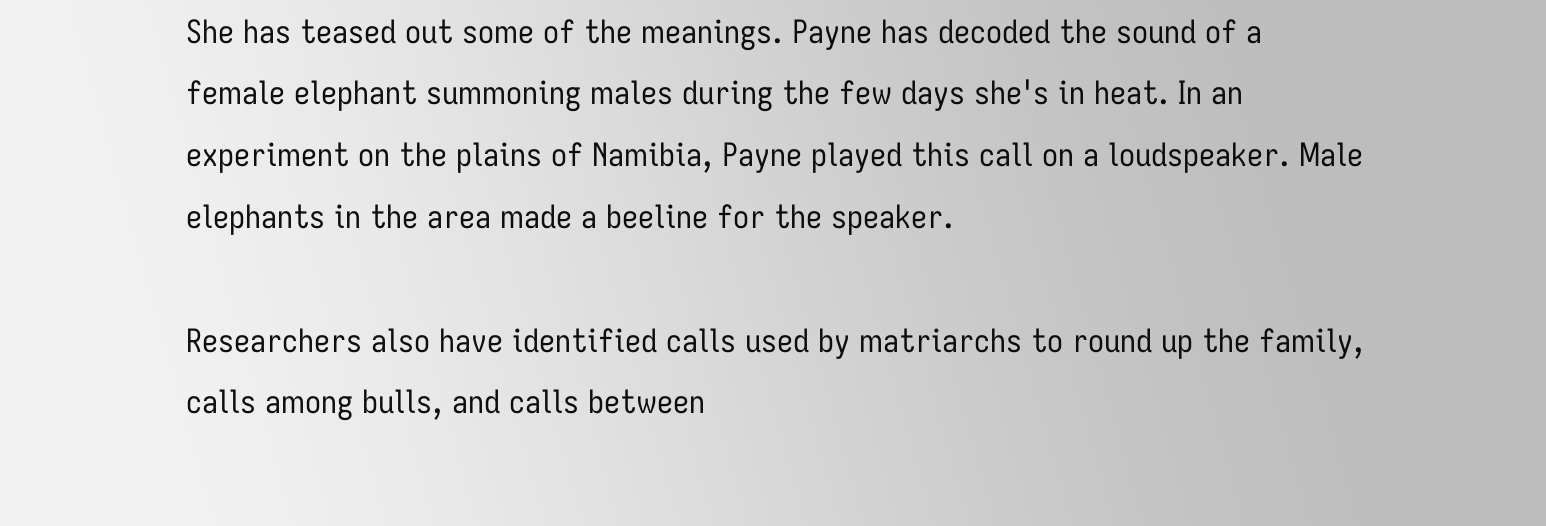She has teased out some of the meanings. Payne has decoded the sound of a female elephant summoning males during the few days she's in heat. In an experiment on the plains of Namibia, Payne played this call on a loudspeaker. Male elephants in the area made a beeline for the speaker.

Researchers also have identified calls used by matriarchs to round up the family, calls among bulls, and calls between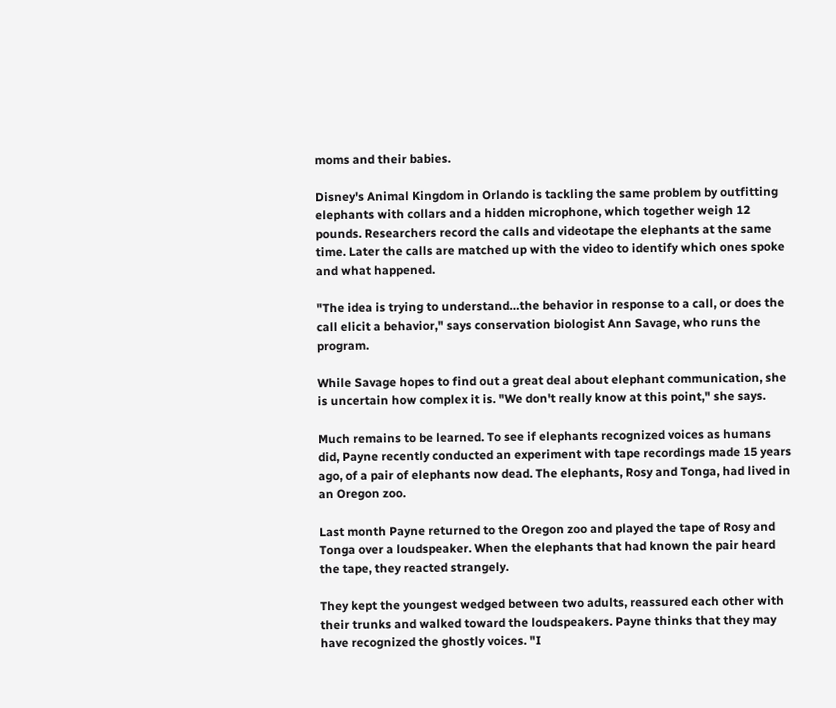moms and their babies.

Disney's Animal Kingdom in Orlando is tackling the same problem by outfitting elephants with collars and a hidden microphone, which together weigh 12 pounds. Researchers record the calls and videotape the elephants at the same time. Later the calls are matched up with the video to identify which ones spoke and what happened.

"The idea is trying to understand…the behavior in response to a call, or does the call elicit a behavior," says conservation biologist Ann Savage, who runs the program.

While Savage hopes to find out a great deal about elephant communication, she is uncertain how complex it is. "We don't really know at this point," she says.

Much remains to be learned. To see if elephants recognized voices as humans did, Payne recently conducted an experiment with tape recordings made 15 years ago, of a pair of elephants now dead. The elephants, Rosy and Tonga, had lived in an Oregon zoo.

Last month Payne returned to the Oregon zoo and played the tape of Rosy and Tonga over a loudspeaker. When the elephants that had known the pair heard the tape, they reacted strangely.

They kept the youngest wedged between two adults, reassured each other with their trunks and walked toward the loudspeakers. Payne thinks that they may have recognized the ghostly voices. "I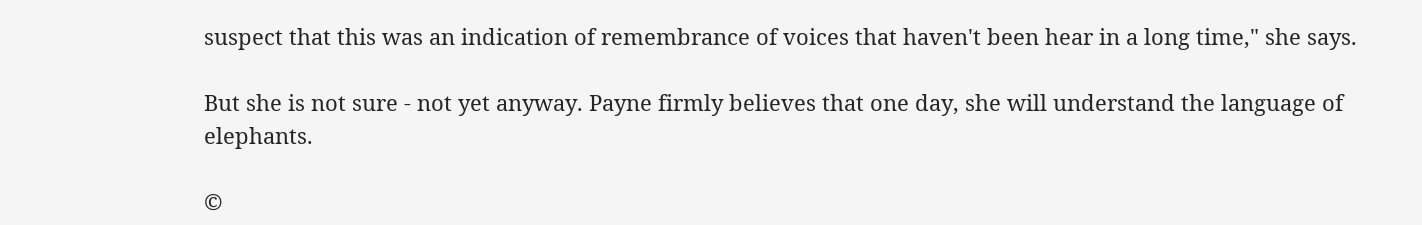suspect that this was an indication of remembrance of voices that haven't been hear in a long time," she says.

But she is not sure - not yet anyway. Payne firmly believes that one day, she will understand the language of elephants.

©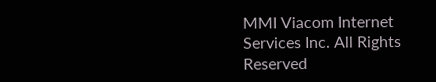MMI Viacom Internet Services Inc. All Rights Reserved